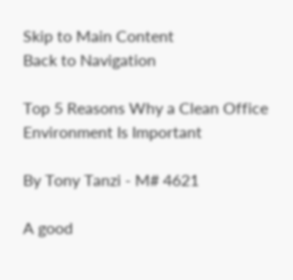Skip to Main Content
Back to Navigation

Top 5 Reasons Why a Clean Office Environment Is Important

By Tony Tanzi - M# 4621

A good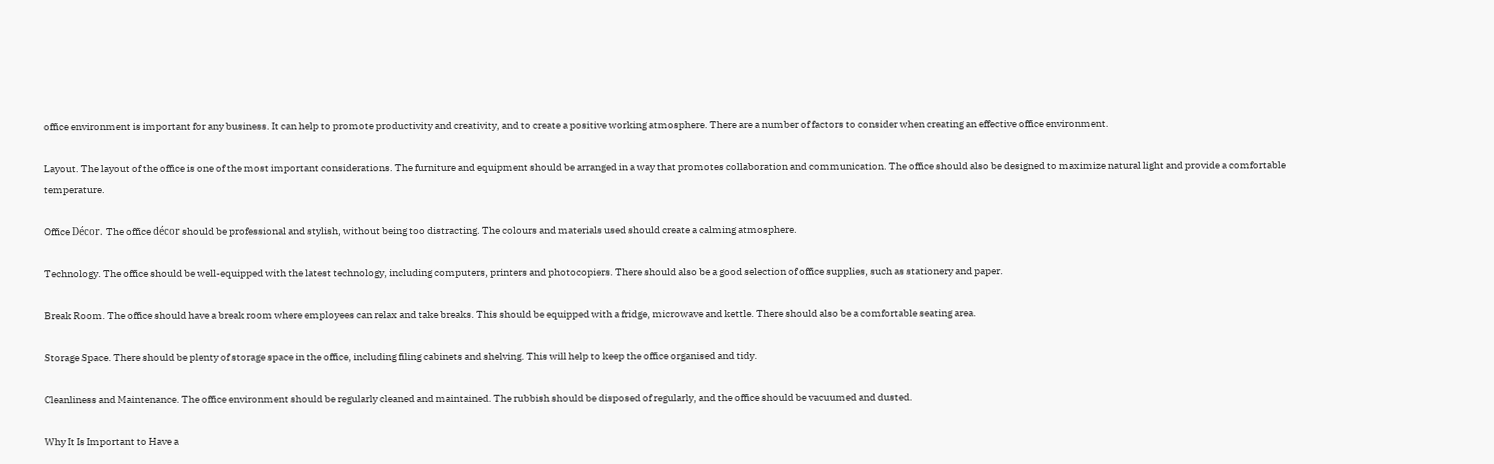office environment is important for any business. It can help to promote productivity and creativity, and to create a positive working atmosphere. There are a number of factors to consider when creating an effective office environment.

Layout. The layout of the office is one of the most important considerations. The furniture and equipment should be arranged in a way that promotes collaboration and communication. The office should also be designed to maximize natural light and provide a comfortable temperature.

Office Décor. The office décor should be professional and stylish, without being too distracting. The colours and materials used should create a calming atmosphere.

Technology. The office should be well-equipped with the latest technology, including computers, printers and photocopiers. There should also be a good selection of office supplies, such as stationery and paper.

Break Room. The office should have a break room where employees can relax and take breaks. This should be equipped with a fridge, microwave and kettle. There should also be a comfortable seating area.

Storage Space. There should be plenty of storage space in the office, including filing cabinets and shelving. This will help to keep the office organised and tidy.

Cleanliness and Maintenance. The office environment should be regularly cleaned and maintained. The rubbish should be disposed of regularly, and the office should be vacuumed and dusted.

Why It Is Important to Have a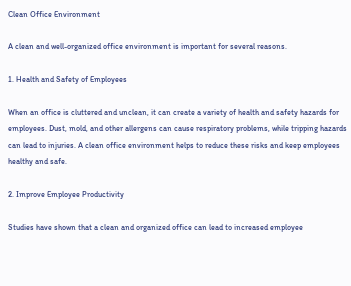Clean Office Environment

A clean and well-organized office environment is important for several reasons.

1. Health and Safety of Employees

When an office is cluttered and unclean, it can create a variety of health and safety hazards for employees. Dust, mold, and other allergens can cause respiratory problems, while tripping hazards can lead to injuries. A clean office environment helps to reduce these risks and keep employees healthy and safe.

2. Improve Employee Productivity

Studies have shown that a clean and organized office can lead to increased employee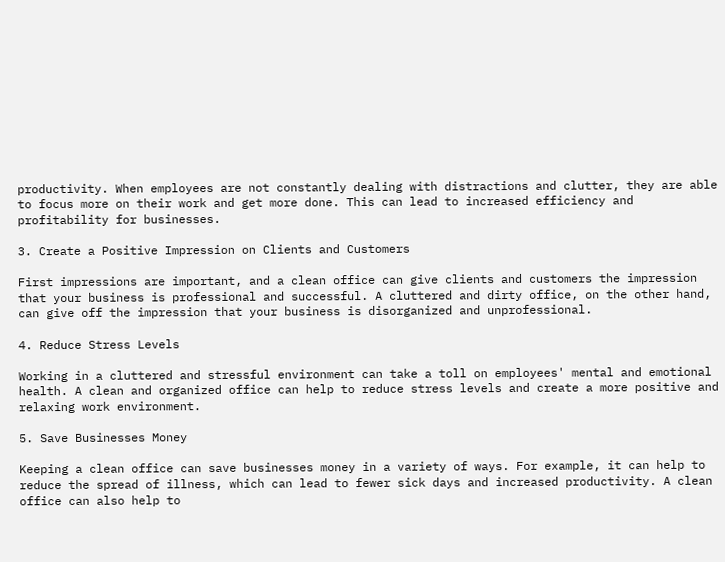productivity. When employees are not constantly dealing with distractions and clutter, they are able to focus more on their work and get more done. This can lead to increased efficiency and profitability for businesses.

3. Create a Positive Impression on Clients and Customers

First impressions are important, and a clean office can give clients and customers the impression that your business is professional and successful. A cluttered and dirty office, on the other hand, can give off the impression that your business is disorganized and unprofessional.

4. Reduce Stress Levels

Working in a cluttered and stressful environment can take a toll on employees' mental and emotional health. A clean and organized office can help to reduce stress levels and create a more positive and relaxing work environment.

5. Save Businesses Money

Keeping a clean office can save businesses money in a variety of ways. For example, it can help to reduce the spread of illness, which can lead to fewer sick days and increased productivity. A clean office can also help to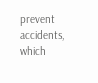prevent accidents, which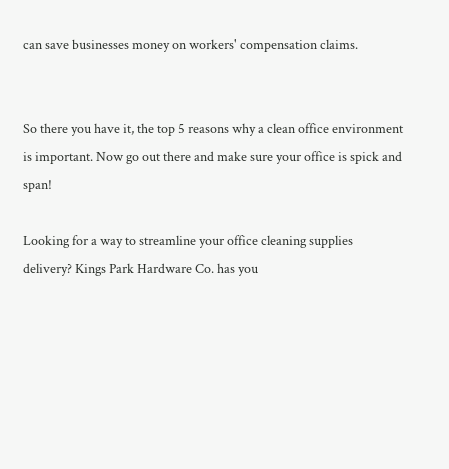can save businesses money on workers' compensation claims.


So there you have it, the top 5 reasons why a clean office environment is important. Now go out there and make sure your office is spick and span!

Looking for a way to streamline your office cleaning supplies delivery? Kings Park Hardware Co. has you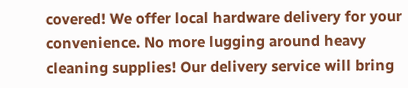covered! We offer local hardware delivery for your convenience. No more lugging around heavy cleaning supplies! Our delivery service will bring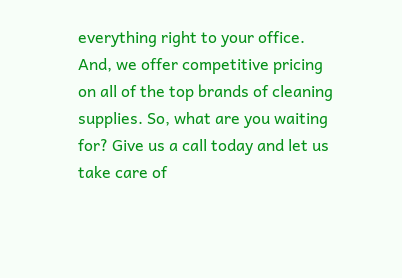everything right to your office. And, we offer competitive pricing on all of the top brands of cleaning supplies. So, what are you waiting for? Give us a call today and let us take care of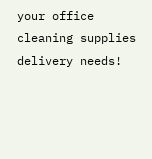your office cleaning supplies delivery needs!